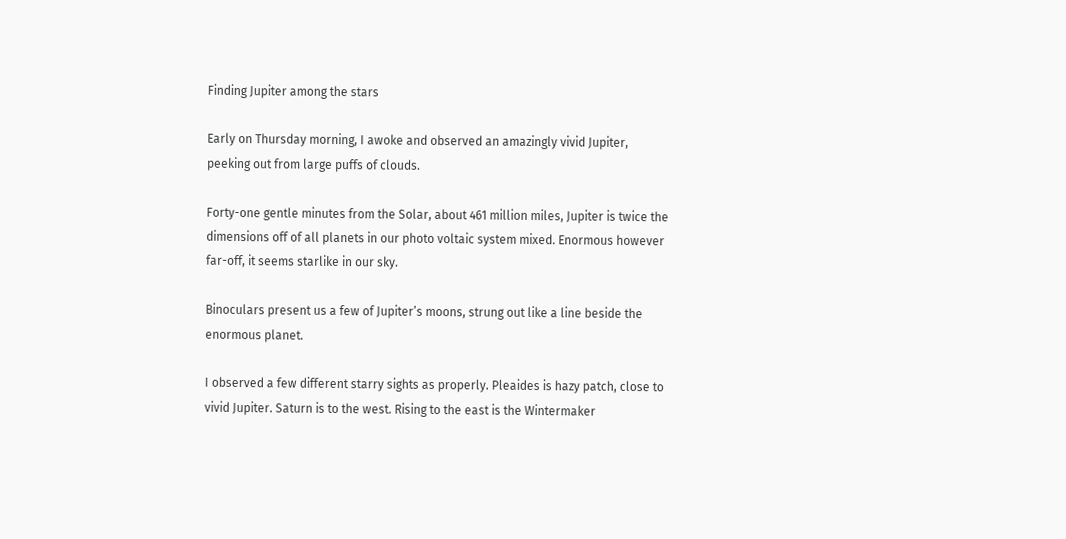Finding Jupiter among the stars

Early on Thursday morning, I awoke and observed an amazingly vivid Jupiter, peeking out from large puffs of clouds.

Forty-one gentle minutes from the Solar, about 461 million miles, Jupiter is twice the dimensions off of all planets in our photo voltaic system mixed. Enormous however far-off, it seems starlike in our sky.

Binoculars present us a few of Jupiter’s moons, strung out like a line beside the enormous planet.

I observed a few different starry sights as properly. Pleaides is hazy patch, close to vivid Jupiter. Saturn is to the west. Rising to the east is the Wintermaker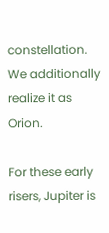constellation. We additionally realize it as Orion.

For these early risers, Jupiter is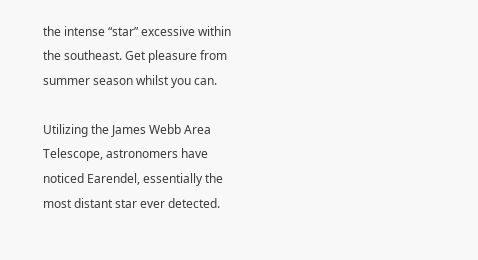the intense “star” excessive within the southeast. Get pleasure from summer season whilst you can.

Utilizing the James Webb Area Telescope, astronomers have noticed Earendel, essentially the most distant star ever detected.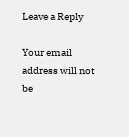Leave a Reply

Your email address will not be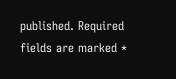published. Required fields are marked *